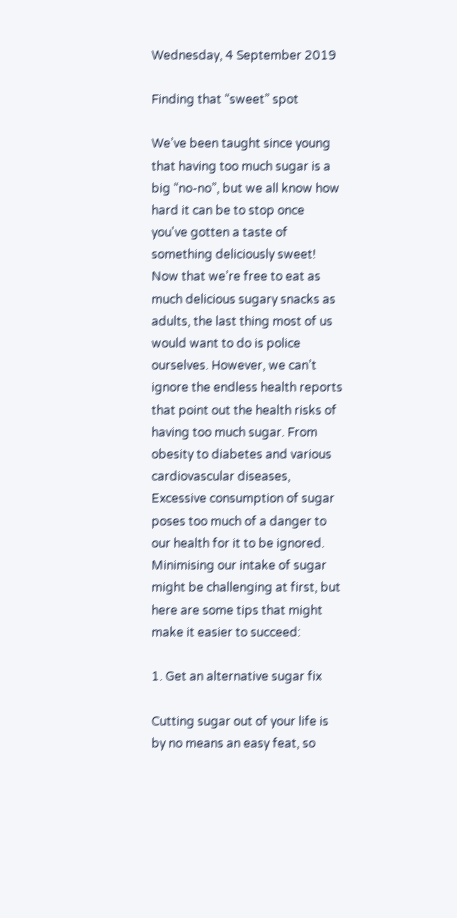Wednesday, 4 September 2019

Finding that “sweet” spot

We’ve been taught since young that having too much sugar is a big “no-no”, but we all know how hard it can be to stop once you've gotten a taste of something deliciously sweet! Now that we’re free to eat as much delicious sugary snacks as adults, the last thing most of us would want to do is police ourselves. However, we can’t ignore the endless health reports that point out the health risks of having too much sugar. From obesity to diabetes and various cardiovascular diseases, Excessive consumption of sugar poses too much of a danger to our health for it to be ignored. Minimising our intake of sugar might be challenging at first, but here are some tips that might make it easier to succeed:

1. Get an alternative sugar fix

Cutting sugar out of your life is by no means an easy feat, so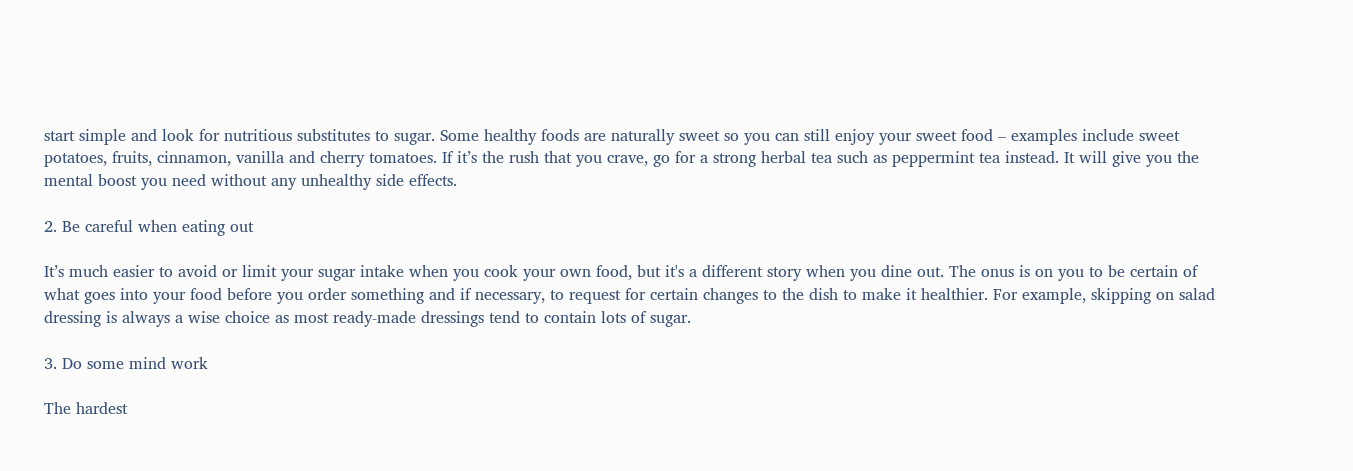start simple and look for nutritious substitutes to sugar. Some healthy foods are naturally sweet so you can still enjoy your sweet food – examples include sweet potatoes, fruits, cinnamon, vanilla and cherry tomatoes. If it’s the rush that you crave, go for a strong herbal tea such as peppermint tea instead. It will give you the mental boost you need without any unhealthy side effects.

2. Be careful when eating out

It’s much easier to avoid or limit your sugar intake when you cook your own food, but it's a different story when you dine out. The onus is on you to be certain of what goes into your food before you order something and if necessary, to request for certain changes to the dish to make it healthier. For example, skipping on salad dressing is always a wise choice as most ready-made dressings tend to contain lots of sugar.

3. Do some mind work

The hardest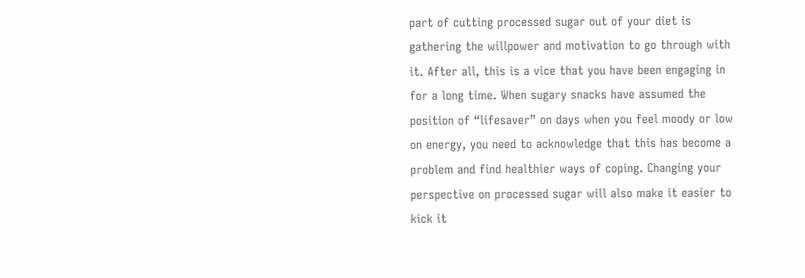part of cutting processed sugar out of your diet is gathering the willpower and motivation to go through with it. After all, this is a vice that you have been engaging in for a long time. When sugary snacks have assumed the position of “lifesaver” on days when you feel moody or low on energy, you need to acknowledge that this has become a problem and find healthier ways of coping. Changing your perspective on processed sugar will also make it easier to kick it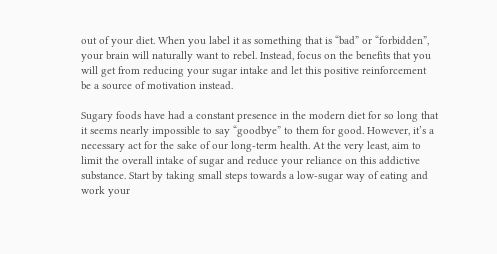out of your diet. When you label it as something that is “bad” or “forbidden”, your brain will naturally want to rebel. Instead, focus on the benefits that you will get from reducing your sugar intake and let this positive reinforcement be a source of motivation instead.

Sugary foods have had a constant presence in the modern diet for so long that it seems nearly impossible to say “goodbye” to them for good. However, it’s a necessary act for the sake of our long-term health. At the very least, aim to limit the overall intake of sugar and reduce your reliance on this addictive substance. Start by taking small steps towards a low-sugar way of eating and work your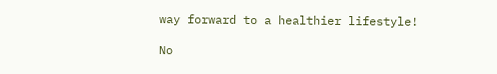way forward to a healthier lifestyle!

No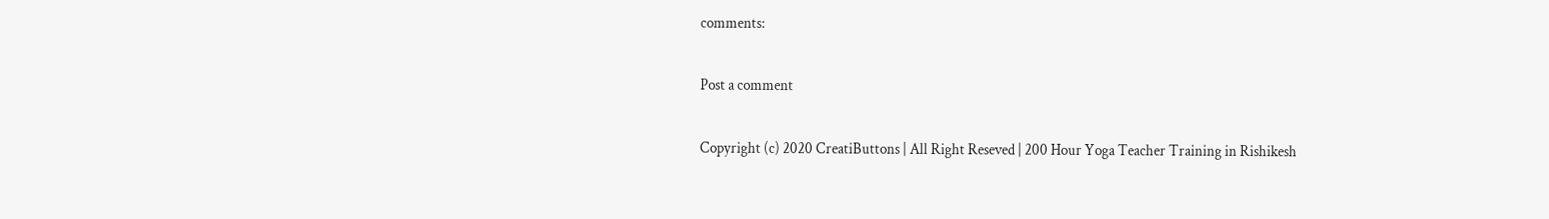comments:

Post a comment

Copyright (c) 2020 CreatiButtons | All Right Reseved | 200 Hour Yoga Teacher Training in Rishikesh